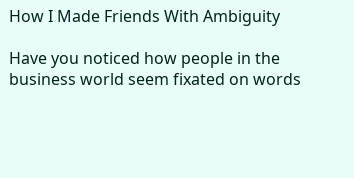How I Made Friends With Ambiguity

Have you noticed how people in the business world seem fixated on words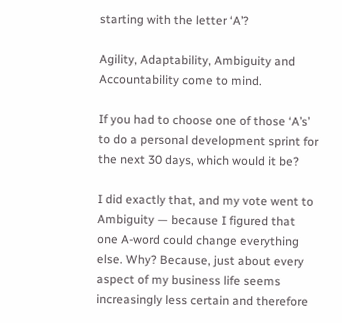starting with the letter ‘A’?

Agility, Adaptability, Ambiguity and Accountability come to mind.

If you had to choose one of those ‘A’s’ to do a personal development sprint for the next 30 days, which would it be?

I did exactly that, and my vote went to Ambiguity — because I figured that one A-word could change everything else. Why? Because, just about every aspect of my business life seems increasingly less certain and therefore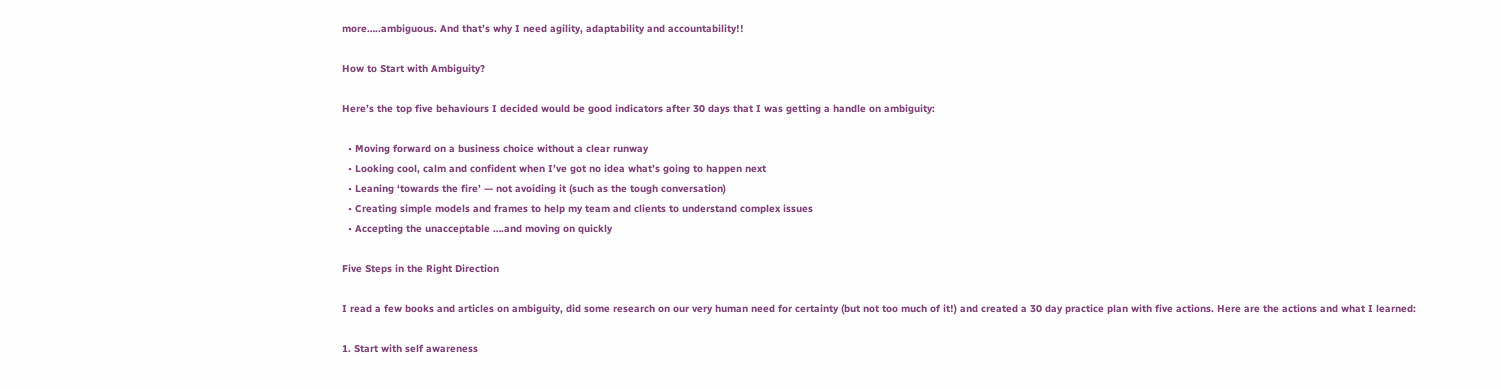more…..ambiguous. And that’s why I need agility, adaptability and accountability!!

How to Start with Ambiguity?

Here’s the top five behaviours I decided would be good indicators after 30 days that I was getting a handle on ambiguity:

  • Moving forward on a business choice without a clear runway
  • Looking cool, calm and confident when I’ve got no idea what’s going to happen next
  • Leaning ‘towards the fire’ — not avoiding it (such as the tough conversation)
  • Creating simple models and frames to help my team and clients to understand complex issues
  • Accepting the unacceptable ….and moving on quickly

Five Steps in the Right Direction

I read a few books and articles on ambiguity, did some research on our very human need for certainty (but not too much of it!) and created a 30 day practice plan with five actions. Here are the actions and what I learned:

1. Start with self awareness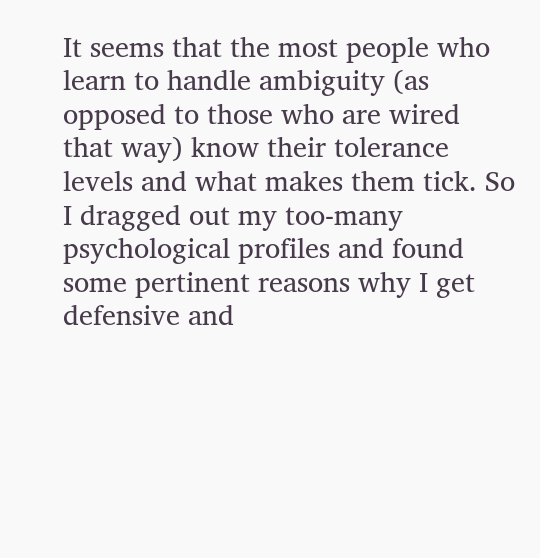It seems that the most people who learn to handle ambiguity (as opposed to those who are wired that way) know their tolerance levels and what makes them tick. So I dragged out my too-many psychological profiles and found some pertinent reasons why I get defensive and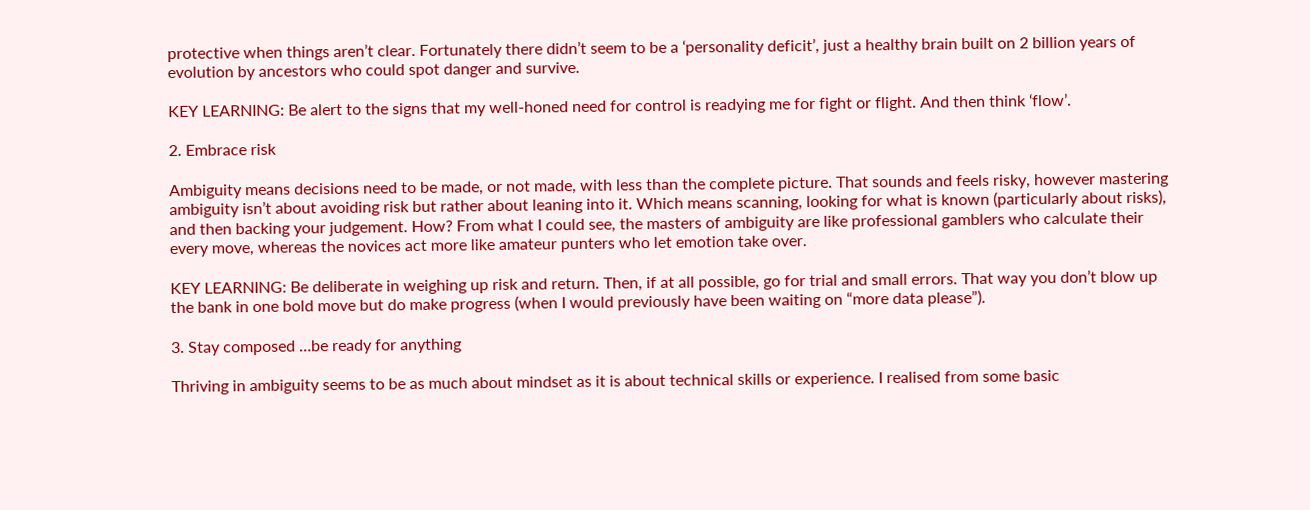protective when things aren’t clear. Fortunately there didn’t seem to be a ‘personality deficit’, just a healthy brain built on 2 billion years of evolution by ancestors who could spot danger and survive.

KEY LEARNING: Be alert to the signs that my well-honed need for control is readying me for fight or flight. And then think ‘flow’.

2. Embrace risk

Ambiguity means decisions need to be made, or not made, with less than the complete picture. That sounds and feels risky, however mastering ambiguity isn’t about avoiding risk but rather about leaning into it. Which means scanning, looking for what is known (particularly about risks), and then backing your judgement. How? From what I could see, the masters of ambiguity are like professional gamblers who calculate their every move, whereas the novices act more like amateur punters who let emotion take over.

KEY LEARNING: Be deliberate in weighing up risk and return. Then, if at all possible, go for trial and small errors. That way you don’t blow up the bank in one bold move but do make progress (when I would previously have been waiting on “more data please”).

3. Stay composed …be ready for anything

Thriving in ambiguity seems to be as much about mindset as it is about technical skills or experience. I realised from some basic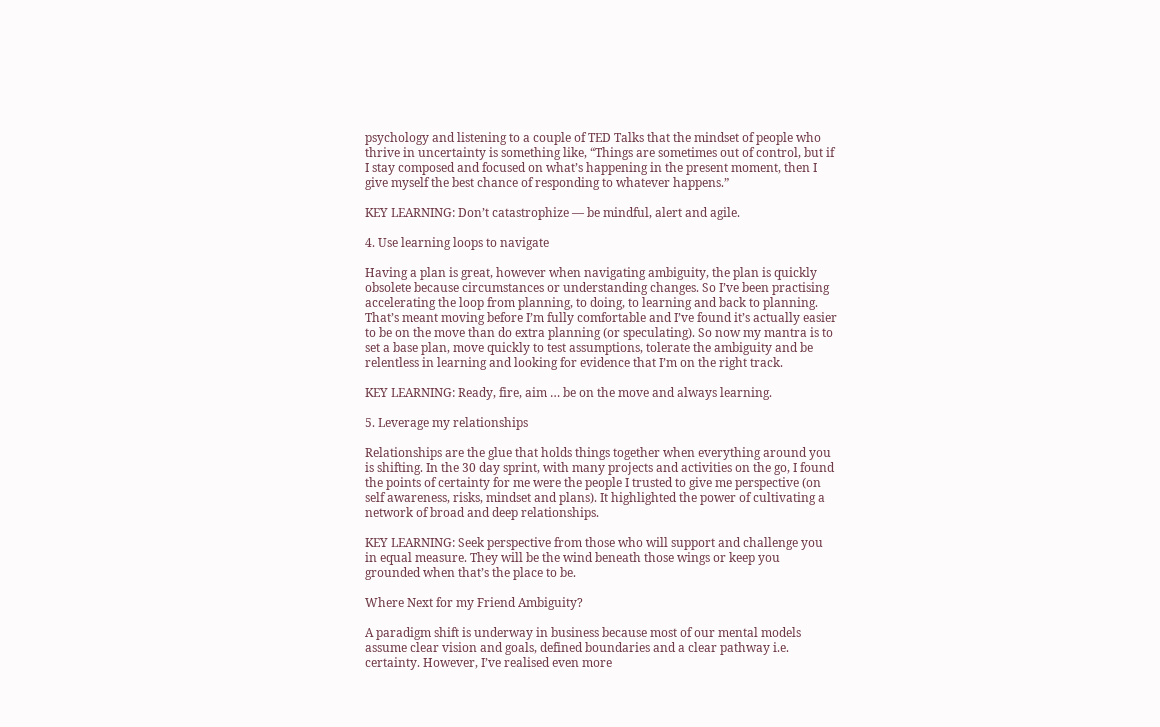psychology and listening to a couple of TED Talks that the mindset of people who thrive in uncertainty is something like, “Things are sometimes out of control, but if I stay composed and focused on what’s happening in the present moment, then I give myself the best chance of responding to whatever happens.”

KEY LEARNING: Don’t catastrophize — be mindful, alert and agile.

4. Use learning loops to navigate

Having a plan is great, however when navigating ambiguity, the plan is quickly obsolete because circumstances or understanding changes. So I’ve been practising accelerating the loop from planning, to doing, to learning and back to planning. That’s meant moving before I’m fully comfortable and I’ve found it’s actually easier to be on the move than do extra planning (or speculating). So now my mantra is to set a base plan, move quickly to test assumptions, tolerate the ambiguity and be relentless in learning and looking for evidence that I’m on the right track.

KEY LEARNING: Ready, fire, aim … be on the move and always learning.

5. Leverage my relationships

Relationships are the glue that holds things together when everything around you is shifting. In the 30 day sprint, with many projects and activities on the go, I found the points of certainty for me were the people I trusted to give me perspective (on self awareness, risks, mindset and plans). It highlighted the power of cultivating a network of broad and deep relationships.

KEY LEARNING: Seek perspective from those who will support and challenge you in equal measure. They will be the wind beneath those wings or keep you grounded when that’s the place to be.

Where Next for my Friend Ambiguity?

A paradigm shift is underway in business because most of our mental models assume clear vision and goals, defined boundaries and a clear pathway i.e. certainty. However, I’ve realised even more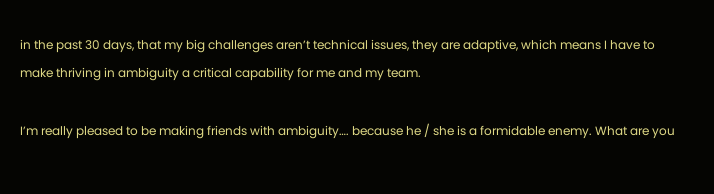in the past 30 days, that my big challenges aren’t technical issues, they are adaptive, which means I have to make thriving in ambiguity a critical capability for me and my team.

I’m really pleased to be making friends with ambiguity…. because he / she is a formidable enemy. What are you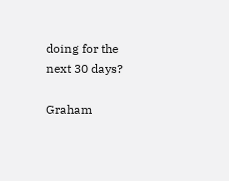doing for the next 30 days?

Graham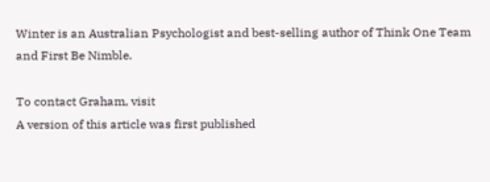Winter is an Australian Psychologist and best-selling author of Think One Team and First Be Nimble.

To contact Graham, visit
A version of this article was first published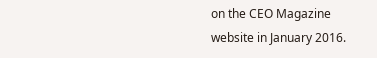on the CEO Magazine website in January 2016.